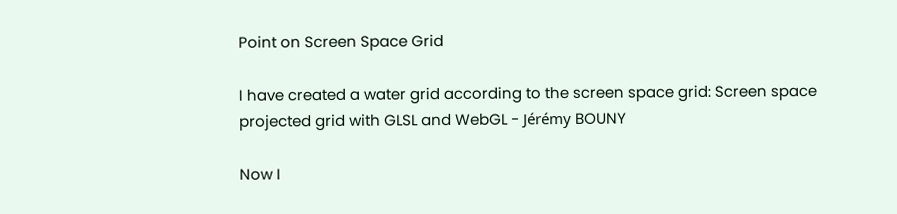Point on Screen Space Grid

I have created a water grid according to the screen space grid: Screen space projected grid with GLSL and WebGL - Jérémy BOUNY

Now I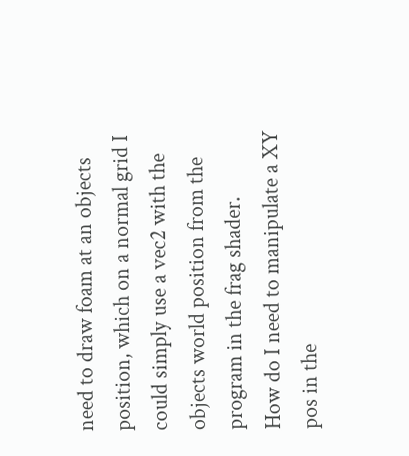need to draw foam at an objects position, which on a normal grid I could simply use a vec2 with the objects world position from the program in the frag shader.
How do I need to manipulate a XY pos in the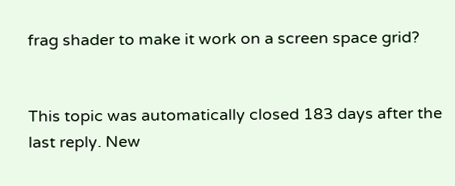frag shader to make it work on a screen space grid?


This topic was automatically closed 183 days after the last reply. New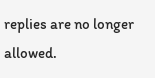replies are no longer allowed.